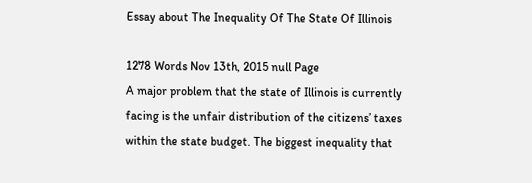Essay about The Inequality Of The State Of Illinois

1278 Words Nov 13th, 2015 null Page
A major problem that the state of Illinois is currently facing is the unfair distribution of the citizens’ taxes within the state budget. The biggest inequality that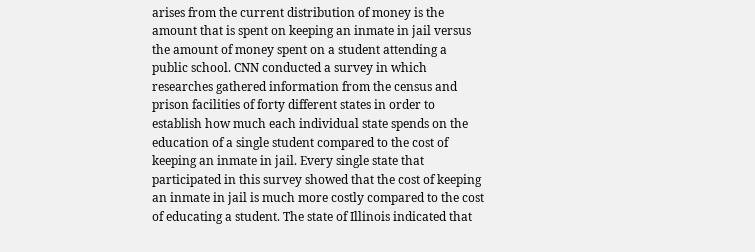arises from the current distribution of money is the amount that is spent on keeping an inmate in jail versus the amount of money spent on a student attending a public school. CNN conducted a survey in which researches gathered information from the census and prison facilities of forty different states in order to establish how much each individual state spends on the education of a single student compared to the cost of keeping an inmate in jail. Every single state that participated in this survey showed that the cost of keeping an inmate in jail is much more costly compared to the cost of educating a student. The state of Illinois indicated that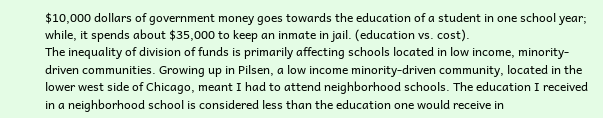$10,000 dollars of government money goes towards the education of a student in one school year; while, it spends about $35,000 to keep an inmate in jail. (education vs. cost).
The inequality of division of funds is primarily affecting schools located in low income, minority-driven communities. Growing up in Pilsen, a low income minority-driven community, located in the lower west side of Chicago, meant I had to attend neighborhood schools. The education I received in a neighborhood school is considered less than the education one would receive in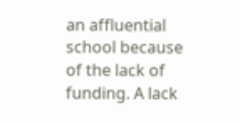an affluential school because of the lack of funding. A lack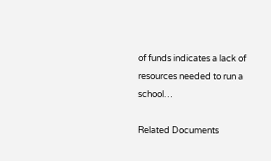of funds indicates a lack of resources needed to run a school…

Related Documents